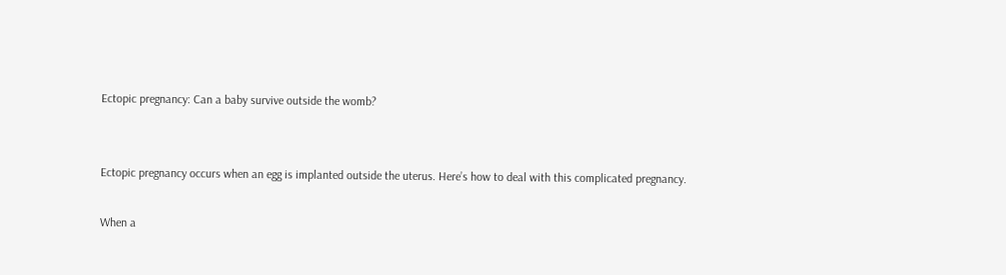Ectopic pregnancy: Can a baby survive outside the womb?


Ectopic pregnancy occurs when an egg is implanted outside the uterus. Here’s how to deal with this complicated pregnancy.

When a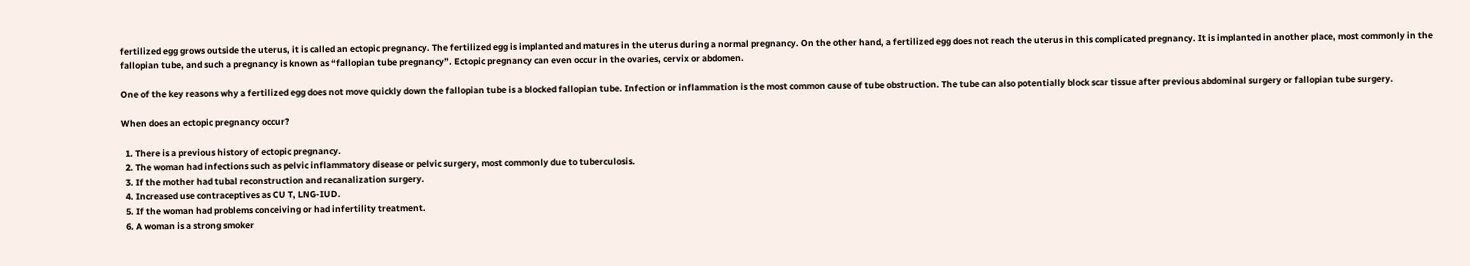fertilized egg grows outside the uterus, it is called an ectopic pregnancy. The fertilized egg is implanted and matures in the uterus during a normal pregnancy. On the other hand, a fertilized egg does not reach the uterus in this complicated pregnancy. It is implanted in another place, most commonly in the fallopian tube, and such a pregnancy is known as “fallopian tube pregnancy”. Ectopic pregnancy can even occur in the ovaries, cervix or abdomen.

One of the key reasons why a fertilized egg does not move quickly down the fallopian tube is a blocked fallopian tube. Infection or inflammation is the most common cause of tube obstruction. The tube can also potentially block scar tissue after previous abdominal surgery or fallopian tube surgery.

When does an ectopic pregnancy occur?

  1. There is a previous history of ectopic pregnancy.
  2. The woman had infections such as pelvic inflammatory disease or pelvic surgery, most commonly due to tuberculosis.
  3. If the mother had tubal reconstruction and recanalization surgery.
  4. Increased use contraceptives as CU T, LNG-IUD.
  5. If the woman had problems conceiving or had infertility treatment.
  6. A woman is a strong smoker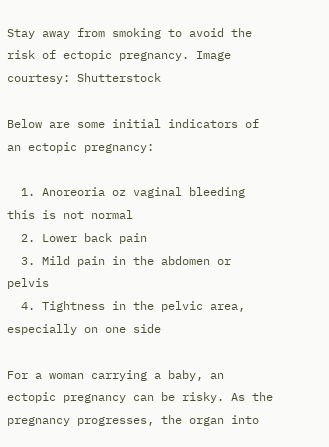Stay away from smoking to avoid the risk of ectopic pregnancy. Image courtesy: Shutterstock

Below are some initial indicators of an ectopic pregnancy:

  1. Anoreoria oz vaginal bleeding this is not normal
  2. Lower back pain
  3. Mild pain in the abdomen or pelvis
  4. Tightness in the pelvic area, especially on one side

For a woman carrying a baby, an ectopic pregnancy can be risky. As the pregnancy progresses, the organ into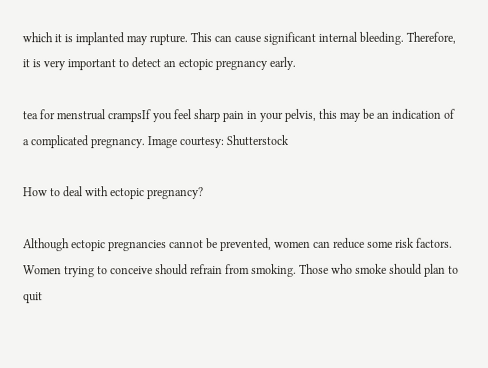which it is implanted may rupture. This can cause significant internal bleeding. Therefore, it is very important to detect an ectopic pregnancy early.

tea for menstrual crampsIf you feel sharp pain in your pelvis, this may be an indication of a complicated pregnancy. Image courtesy: Shutterstock

How to deal with ectopic pregnancy?

Although ectopic pregnancies cannot be prevented, women can reduce some risk factors. Women trying to conceive should refrain from smoking. Those who smoke should plan to quit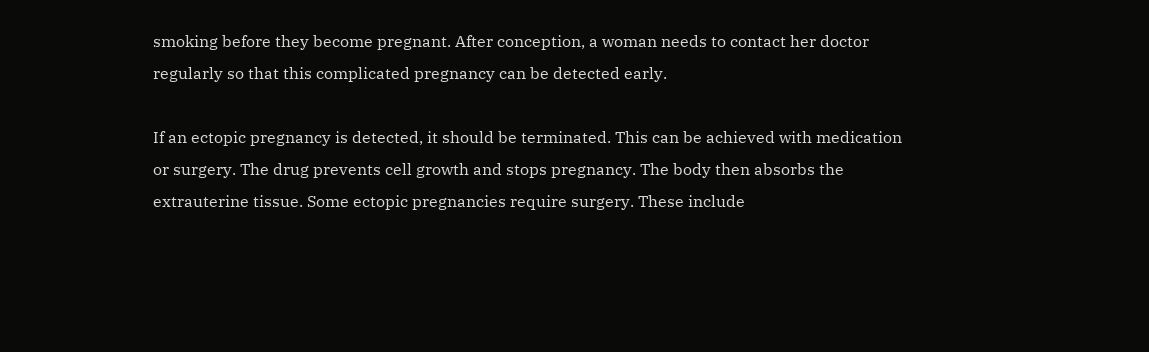smoking before they become pregnant. After conception, a woman needs to contact her doctor regularly so that this complicated pregnancy can be detected early.

If an ectopic pregnancy is detected, it should be terminated. This can be achieved with medication or surgery. The drug prevents cell growth and stops pregnancy. The body then absorbs the extrauterine tissue. Some ectopic pregnancies require surgery. These include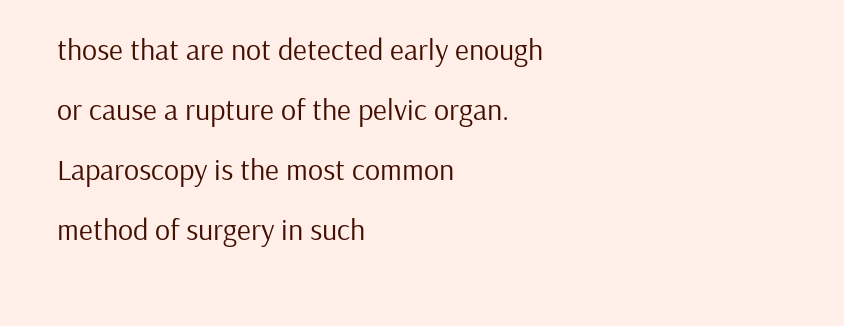those that are not detected early enough or cause a rupture of the pelvic organ. Laparoscopy is the most common method of surgery in such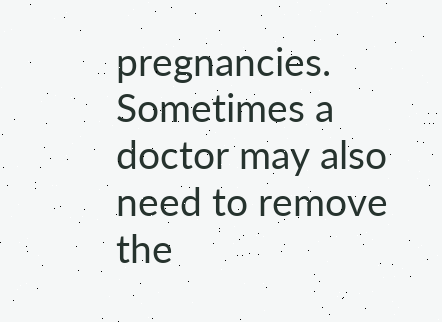pregnancies. Sometimes a doctor may also need to remove the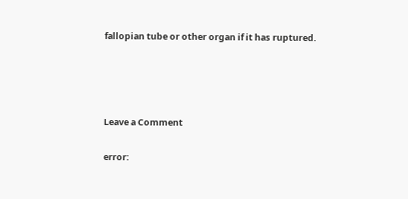fallopian tube or other organ if it has ruptured.




Leave a Comment

error: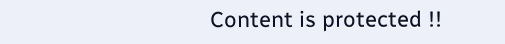Content is protected !!